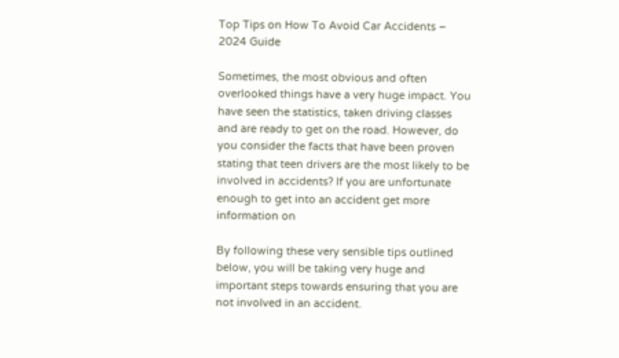Top Tips on How To Avoid Car Accidents – 2024 Guide

Sometimes, the most obvious and often overlooked things have a very huge impact. You have seen the statistics, taken driving classes and are ready to get on the road. However, do you consider the facts that have been proven stating that teen drivers are the most likely to be involved in accidents? If you are unfortunate enough to get into an accident get more information on

By following these very sensible tips outlined below, you will be taking very huge and important steps towards ensuring that you are not involved in an accident.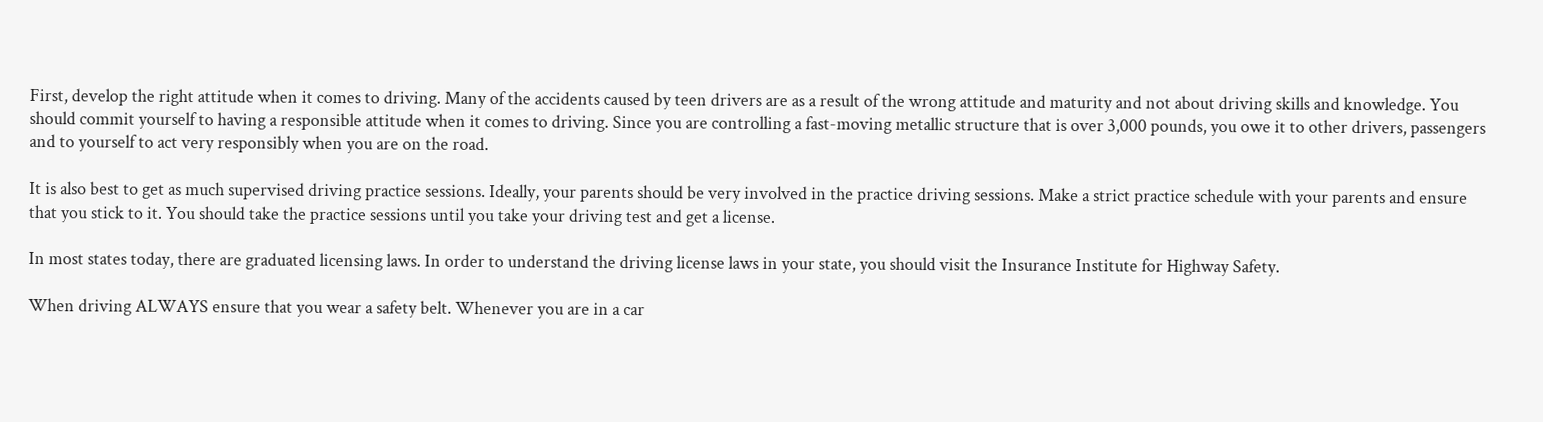First, develop the right attitude when it comes to driving. Many of the accidents caused by teen drivers are as a result of the wrong attitude and maturity and not about driving skills and knowledge. You should commit yourself to having a responsible attitude when it comes to driving. Since you are controlling a fast-moving metallic structure that is over 3,000 pounds, you owe it to other drivers, passengers and to yourself to act very responsibly when you are on the road.

It is also best to get as much supervised driving practice sessions. Ideally, your parents should be very involved in the practice driving sessions. Make a strict practice schedule with your parents and ensure that you stick to it. You should take the practice sessions until you take your driving test and get a license.

In most states today, there are graduated licensing laws. In order to understand the driving license laws in your state, you should visit the Insurance Institute for Highway Safety.

When driving ALWAYS ensure that you wear a safety belt. Whenever you are in a car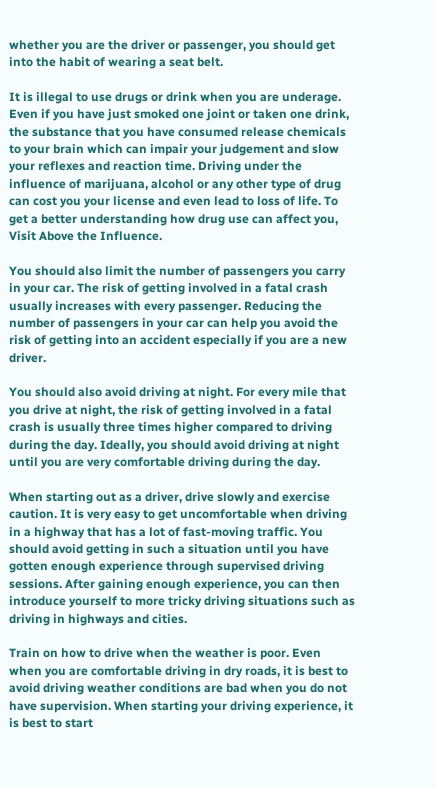whether you are the driver or passenger, you should get into the habit of wearing a seat belt.

It is illegal to use drugs or drink when you are underage. Even if you have just smoked one joint or taken one drink, the substance that you have consumed release chemicals to your brain which can impair your judgement and slow your reflexes and reaction time. Driving under the influence of marijuana, alcohol or any other type of drug can cost you your license and even lead to loss of life. To get a better understanding how drug use can affect you, Visit Above the Influence.

You should also limit the number of passengers you carry in your car. The risk of getting involved in a fatal crash usually increases with every passenger. Reducing the number of passengers in your car can help you avoid the risk of getting into an accident especially if you are a new driver.

You should also avoid driving at night. For every mile that you drive at night, the risk of getting involved in a fatal crash is usually three times higher compared to driving during the day. Ideally, you should avoid driving at night until you are very comfortable driving during the day.

When starting out as a driver, drive slowly and exercise caution. It is very easy to get uncomfortable when driving in a highway that has a lot of fast-moving traffic. You should avoid getting in such a situation until you have gotten enough experience through supervised driving sessions. After gaining enough experience, you can then introduce yourself to more tricky driving situations such as driving in highways and cities.

Train on how to drive when the weather is poor. Even when you are comfortable driving in dry roads, it is best to avoid driving weather conditions are bad when you do not have supervision. When starting your driving experience, it is best to start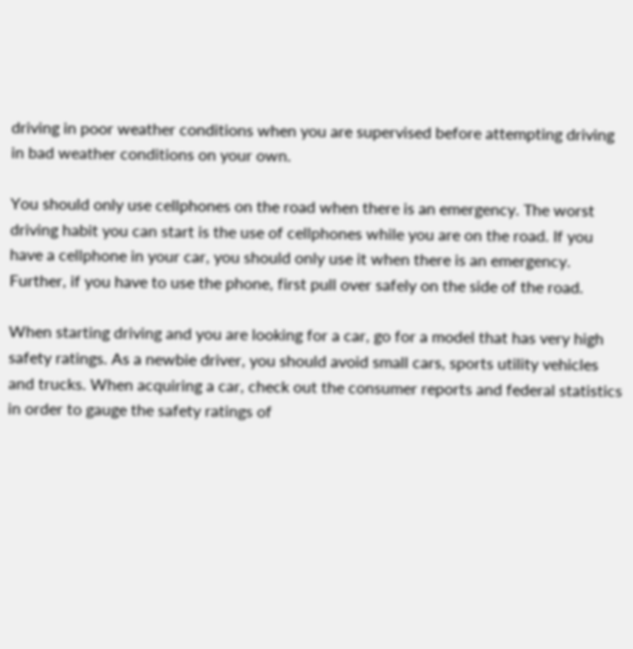driving in poor weather conditions when you are supervised before attempting driving in bad weather conditions on your own.

You should only use cellphones on the road when there is an emergency. The worst driving habit you can start is the use of cellphones while you are on the road. If you have a cellphone in your car, you should only use it when there is an emergency. Further, if you have to use the phone, first pull over safely on the side of the road.

When starting driving and you are looking for a car, go for a model that has very high safety ratings. As a newbie driver, you should avoid small cars, sports utility vehicles and trucks. When acquiring a car, check out the consumer reports and federal statistics in order to gauge the safety ratings of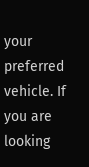your preferred vehicle. If you are looking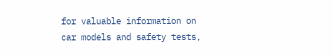for valuable information on car models and safety tests,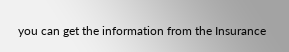you can get the information from the Insurance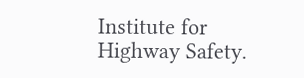Institute for Highway Safety.